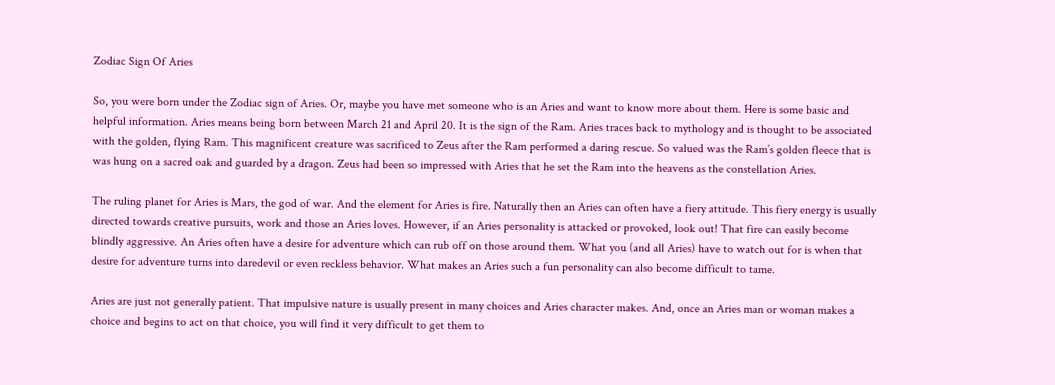Zodiac Sign Of Aries

So, you were born under the Zodiac sign of Aries. Or, maybe you have met someone who is an Aries and want to know more about them. Here is some basic and helpful information. Aries means being born between March 21 and April 20. It is the sign of the Ram. Aries traces back to mythology and is thought to be associated with the golden, flying Ram. This magnificent creature was sacrificed to Zeus after the Ram performed a daring rescue. So valued was the Ram’s golden fleece that is was hung on a sacred oak and guarded by a dragon. Zeus had been so impressed with Aries that he set the Ram into the heavens as the constellation Aries.

The ruling planet for Aries is Mars, the god of war. And the element for Aries is fire. Naturally then an Aries can often have a fiery attitude. This fiery energy is usually directed towards creative pursuits, work and those an Aries loves. However, if an Aries personality is attacked or provoked, look out! That fire can easily become blindly aggressive. An Aries often have a desire for adventure which can rub off on those around them. What you (and all Aries) have to watch out for is when that desire for adventure turns into daredevil or even reckless behavior. What makes an Aries such a fun personality can also become difficult to tame.

Aries are just not generally patient. That impulsive nature is usually present in many choices and Aries character makes. And, once an Aries man or woman makes a choice and begins to act on that choice, you will find it very difficult to get them to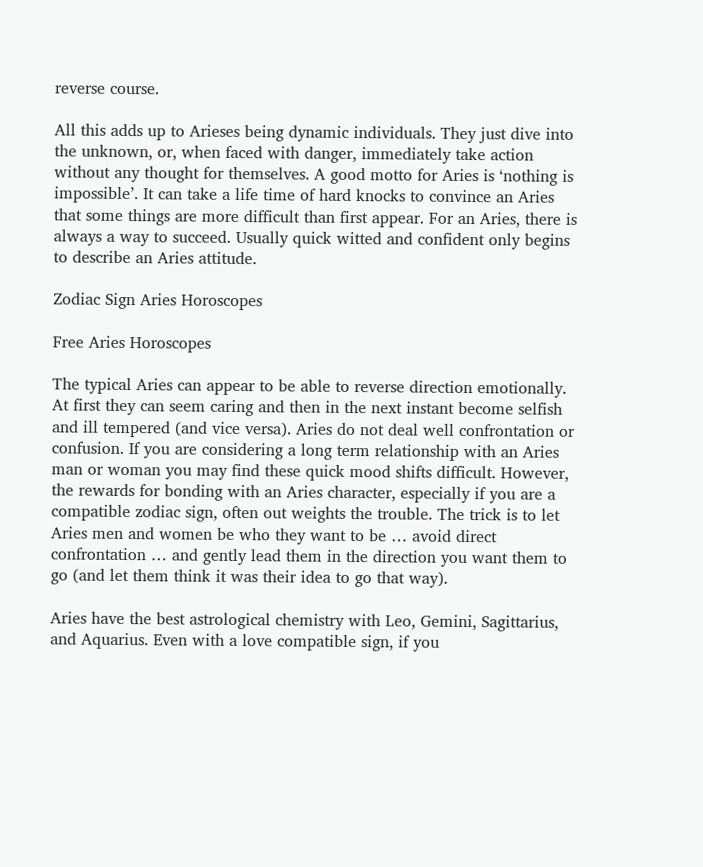reverse course.

All this adds up to Arieses being dynamic individuals. They just dive into the unknown, or, when faced with danger, immediately take action without any thought for themselves. A good motto for Aries is ‘nothing is impossible’. It can take a life time of hard knocks to convince an Aries that some things are more difficult than first appear. For an Aries, there is always a way to succeed. Usually quick witted and confident only begins to describe an Aries attitude.

Zodiac Sign Aries Horoscopes

Free Aries Horoscopes

The typical Aries can appear to be able to reverse direction emotionally. At first they can seem caring and then in the next instant become selfish and ill tempered (and vice versa). Aries do not deal well confrontation or confusion. If you are considering a long term relationship with an Aries man or woman you may find these quick mood shifts difficult. However, the rewards for bonding with an Aries character, especially if you are a compatible zodiac sign, often out weights the trouble. The trick is to let Aries men and women be who they want to be … avoid direct confrontation … and gently lead them in the direction you want them to go (and let them think it was their idea to go that way).

Aries have the best astrological chemistry with Leo, Gemini, Sagittarius, and Aquarius. Even with a love compatible sign, if you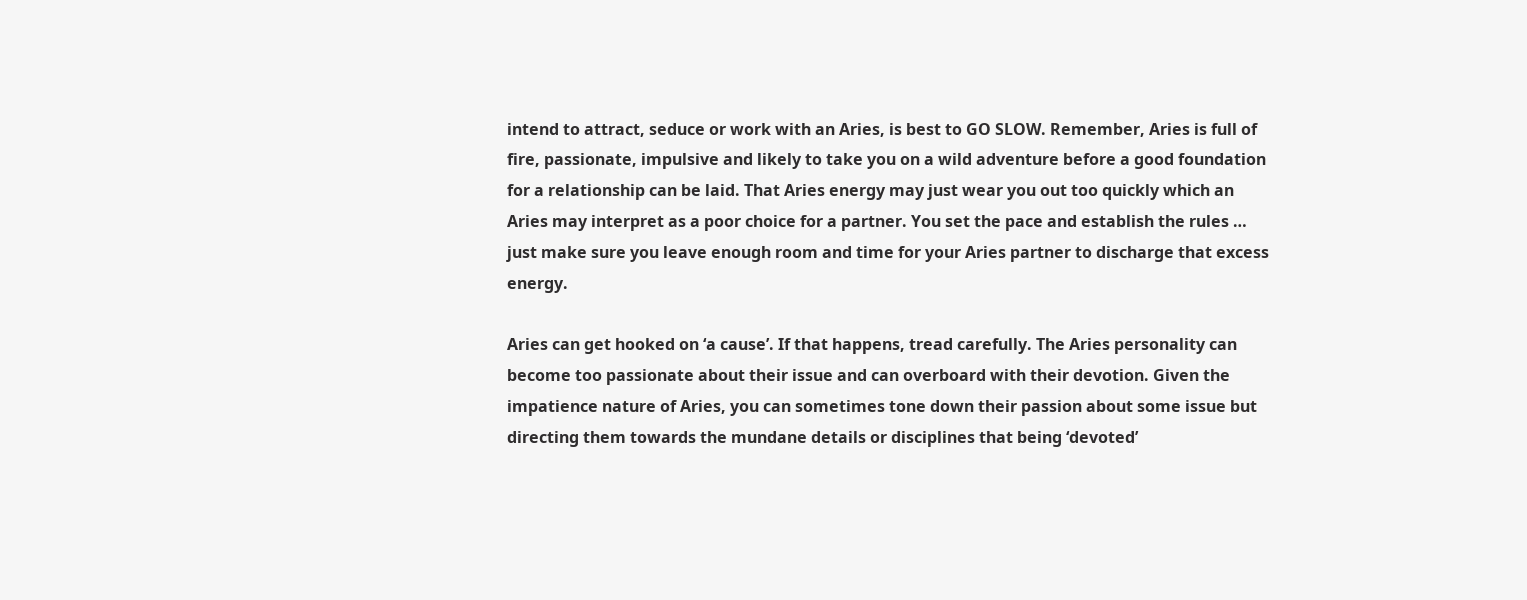intend to attract, seduce or work with an Aries, is best to GO SLOW. Remember, Aries is full of fire, passionate, impulsive and likely to take you on a wild adventure before a good foundation for a relationship can be laid. That Aries energy may just wear you out too quickly which an Aries may interpret as a poor choice for a partner. You set the pace and establish the rules … just make sure you leave enough room and time for your Aries partner to discharge that excess energy.

Aries can get hooked on ‘a cause’. If that happens, tread carefully. The Aries personality can become too passionate about their issue and can overboard with their devotion. Given the impatience nature of Aries, you can sometimes tone down their passion about some issue but directing them towards the mundane details or disciplines that being ‘devoted’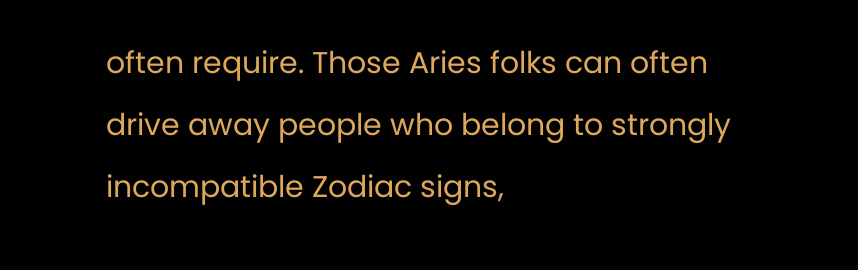often require. Those Aries folks can often drive away people who belong to strongly incompatible Zodiac signs,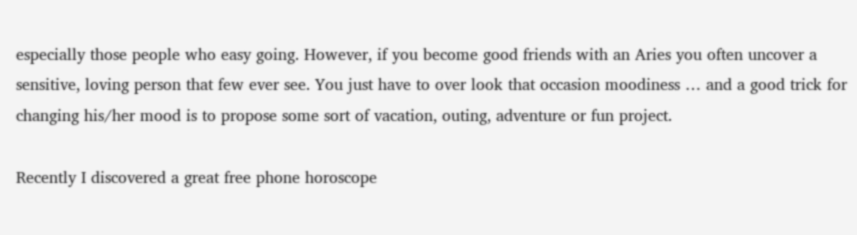especially those people who easy going. However, if you become good friends with an Aries you often uncover a sensitive, loving person that few ever see. You just have to over look that occasion moodiness … and a good trick for changing his/her mood is to propose some sort of vacation, outing, adventure or fun project.

Recently I discovered a great free phone horoscope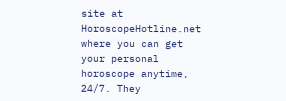site at HoroscopeHotline.net where you can get your personal horoscope anytime, 24/7. They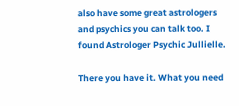also have some great astrologers and psychics you can talk too. I found Astrologer Psychic Jullielle.

There you have it. What you need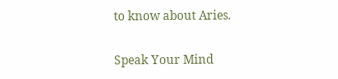to know about Aries.

Speak Your Mind